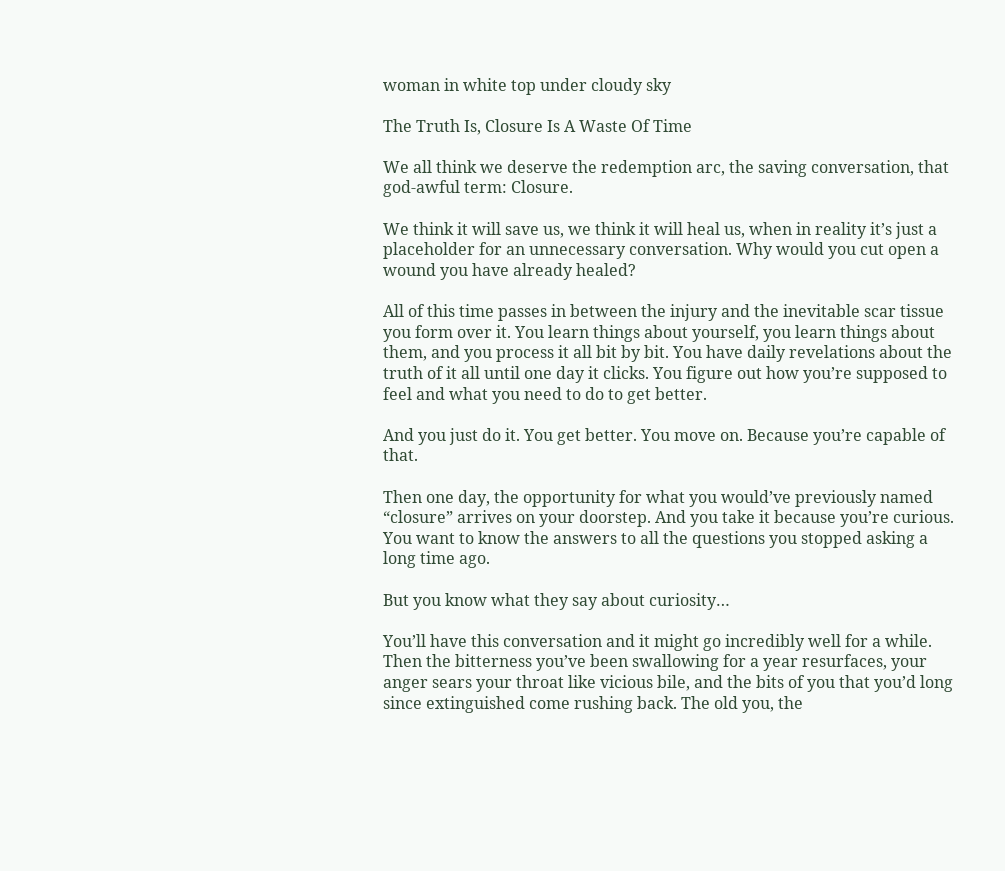woman in white top under cloudy sky

The Truth Is, Closure Is A Waste Of Time

We all think we deserve the redemption arc, the saving conversation, that god-awful term: Closure.

We think it will save us, we think it will heal us, when in reality it’s just a placeholder for an unnecessary conversation. Why would you cut open a wound you have already healed?

All of this time passes in between the injury and the inevitable scar tissue you form over it. You learn things about yourself, you learn things about them, and you process it all bit by bit. You have daily revelations about the truth of it all until one day it clicks. You figure out how you’re supposed to feel and what you need to do to get better.

And you just do it. You get better. You move on. Because you’re capable of that.

Then one day, the opportunity for what you would’ve previously named “closure” arrives on your doorstep. And you take it because you’re curious. You want to know the answers to all the questions you stopped asking a long time ago.

But you know what they say about curiosity…

You’ll have this conversation and it might go incredibly well for a while. Then the bitterness you’ve been swallowing for a year resurfaces, your anger sears your throat like vicious bile, and the bits of you that you’d long since extinguished come rushing back. The old you, the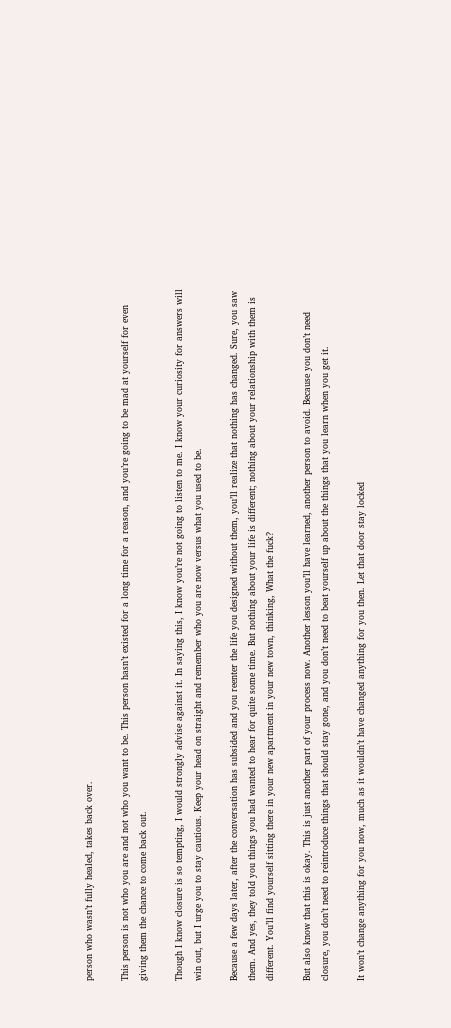person who wasn’t fully healed, takes back over.

This person is not who you are and not who you want to be. This person hasn’t existed for a long time for a reason, and you’re going to be mad at yourself for even giving them the chance to come back out.

Though I know closure is so tempting, I would strongly advise against it. In saying this, I know you’re not going to listen to me. I know your curiosity for answers will win out, but I urge you to stay cautious. Keep your head on straight and remember who you are now versus what you used to be.

Because a few days later, after the conversation has subsided and you reenter the life you designed without them, you’ll realize that nothing has changed. Sure, you saw them. And yes, they told you things you had wanted to hear for quite some time. But nothing about your life is different; nothing about your relationship with them is different. You’ll find yourself sitting there in your new apartment in your new town, thinking, What the fuck?

But also know that this is okay. This is just another part of your process now. Another lesson you’ll have learned, another person to avoid. Because you don’t need closure, you don’t need to reintroduce things that should stay gone, and you don’t need to beat yourself up about the things that you learn when you get it.

It won’t change anything for you now, much as it wouldn’t have changed anything for you then. Let that door stay locked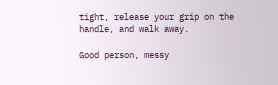tight, release your grip on the handle, and walk away.

Good person, messy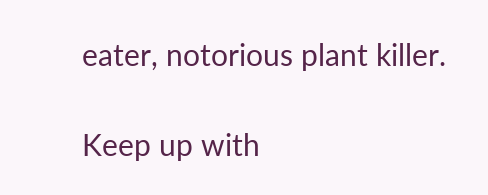eater, notorious plant killer.

Keep up with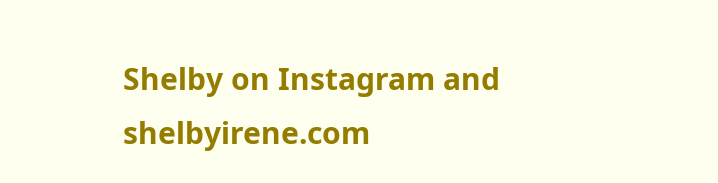Shelby on Instagram and shelbyirene.com